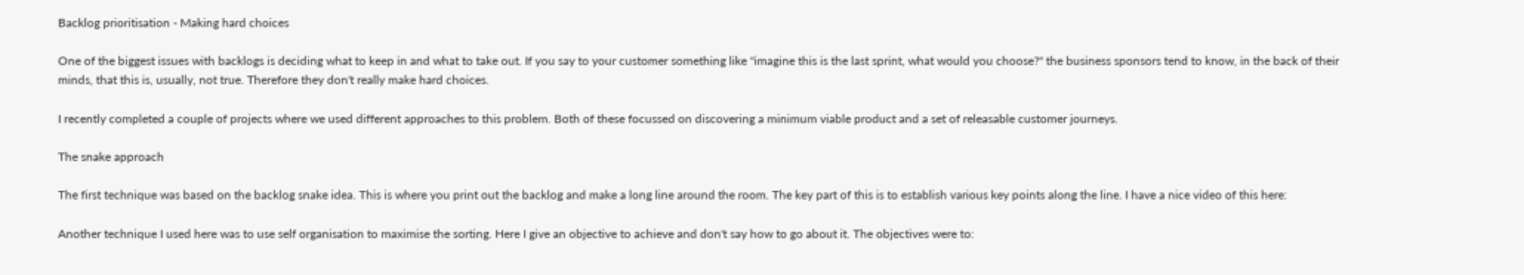Backlog prioritisation - Making hard choices

One of the biggest issues with backlogs is deciding what to keep in and what to take out. If you say to your customer something like "imagine this is the last sprint, what would you choose?" the business sponsors tend to know, in the back of their minds, that this is, usually, not true. Therefore they don't really make hard choices.

I recently completed a couple of projects where we used different approaches to this problem. Both of these focussed on discovering a minimum viable product and a set of releasable customer journeys.

The snake approach

The first technique was based on the backlog snake idea. This is where you print out the backlog and make a long line around the room. The key part of this is to establish various key points along the line. I have a nice video of this here:

Another technique I used here was to use self organisation to maximise the sorting. Here I give an objective to achieve and don't say how to go about it. The objectives were to: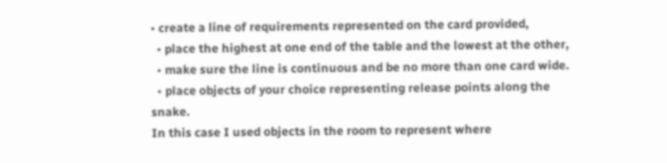• create a line of requirements represented on the card provided,
  • place the highest at one end of the table and the lowest at the other,
  • make sure the line is continuous and be no more than one card wide.
  • place objects of your choice representing release points along the snake.
In this case I used objects in the room to represent where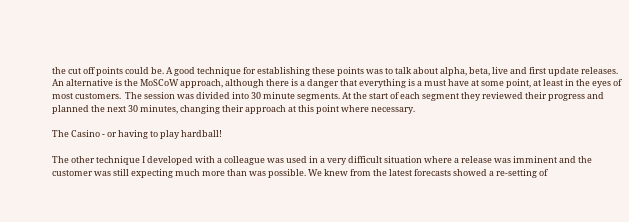the cut off points could be. A good technique for establishing these points was to talk about alpha, beta, live and first update releases. An alternative is the MoSCoW approach, although there is a danger that everything is a must have at some point, at least in the eyes of most customers.  The session was divided into 30 minute segments. At the start of each segment they reviewed their progress and planned the next 30 minutes, changing their approach at this point where necessary.

The Casino - or having to play hardball!

The other technique I developed with a colleague was used in a very difficult situation where a release was imminent and the customer was still expecting much more than was possible. We knew from the latest forecasts showed a re-setting of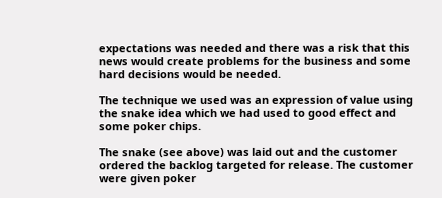expectations was needed and there was a risk that this news would create problems for the business and some hard decisions would be needed.

The technique we used was an expression of value using the snake idea which we had used to good effect and some poker chips.

The snake (see above) was laid out and the customer ordered the backlog targeted for release. The customer were given poker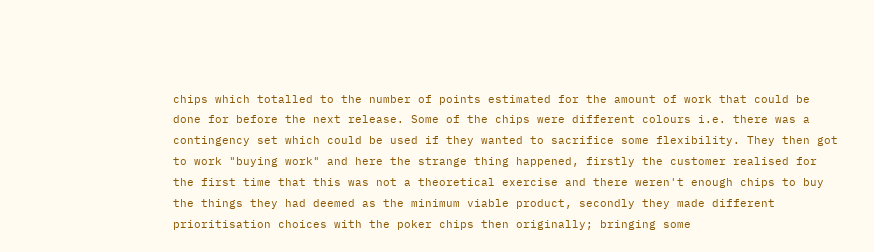chips which totalled to the number of points estimated for the amount of work that could be done for before the next release. Some of the chips were different colours i.e. there was a contingency set which could be used if they wanted to sacrifice some flexibility. They then got to work "buying work" and here the strange thing happened, firstly the customer realised for the first time that this was not a theoretical exercise and there weren't enough chips to buy the things they had deemed as the minimum viable product, secondly they made different prioritisation choices with the poker chips then originally; bringing some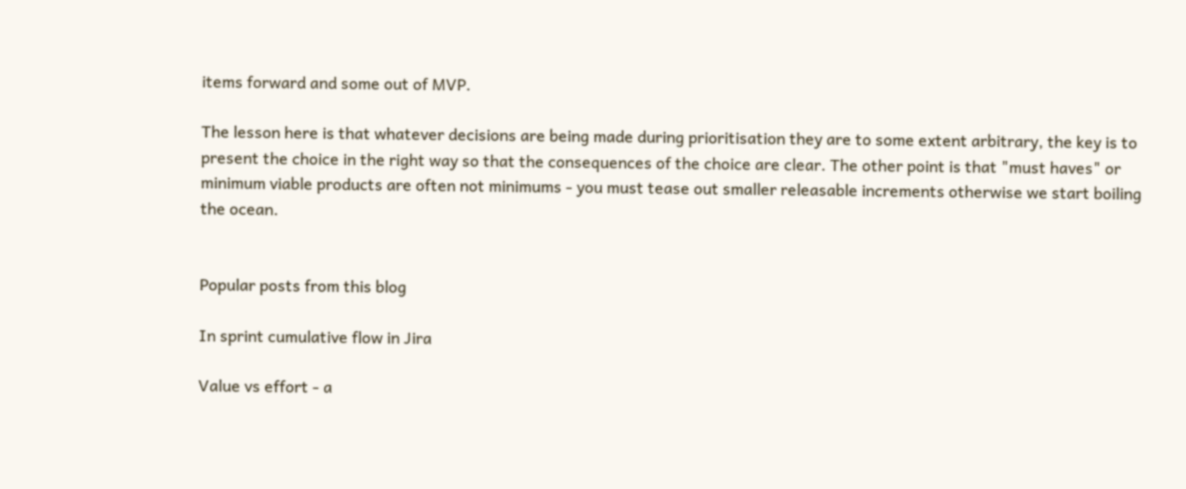items forward and some out of MVP.

The lesson here is that whatever decisions are being made during prioritisation they are to some extent arbitrary, the key is to present the choice in the right way so that the consequences of the choice are clear. The other point is that "must haves" or minimum viable products are often not minimums - you must tease out smaller releasable increments otherwise we start boiling the ocean.


Popular posts from this blog

In sprint cumulative flow in Jira

Value vs effort - a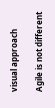visual approach

Agile is not different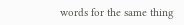words for the same thing